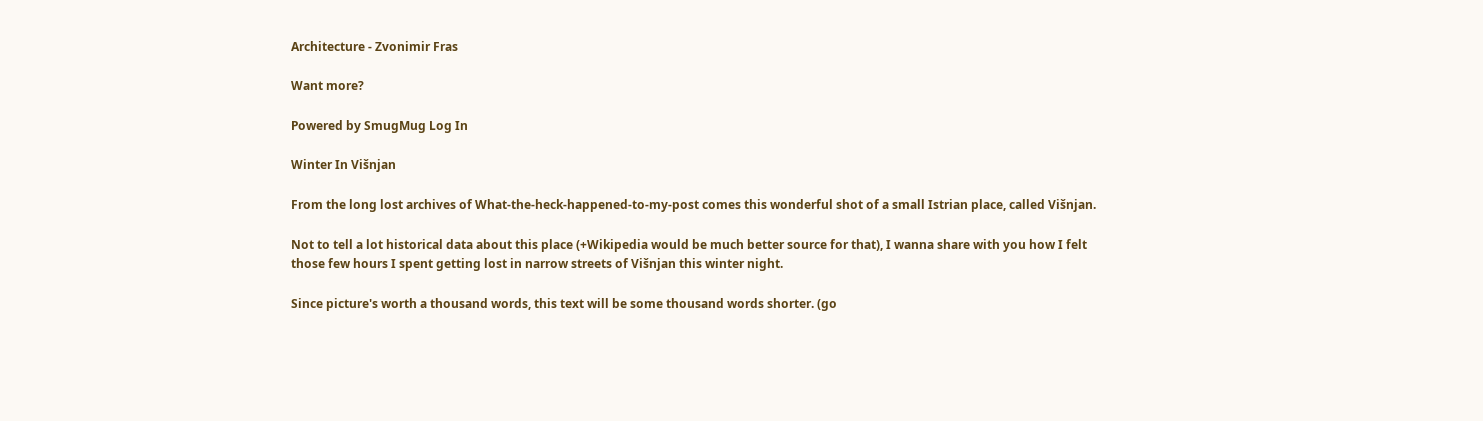Architecture - Zvonimir Fras

Want more?

Powered by SmugMug Log In

Winter In Višnjan

From the long lost archives of What-the-heck-happened-to-my-post comes this wonderful shot of a small Istrian place, called Višnjan.

Not to tell a lot historical data about this place (+Wikipedia would be much better source for that), I wanna share with you how I felt those few hours I spent getting lost in narrow streets of Višnjan this winter night.

Since picture's worth a thousand words, this text will be some thousand words shorter. (go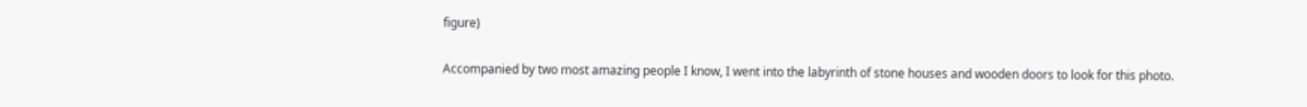figure)

Accompanied by two most amazing people I know, I went into the labyrinth of stone houses and wooden doors to look for this photo.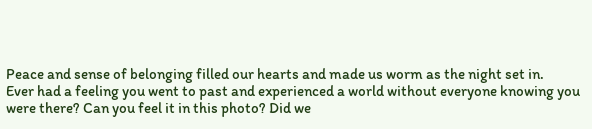Peace and sense of belonging filled our hearts and made us worm as the night set in.
Ever had a feeling you went to past and experienced a world without everyone knowing you were there? Can you feel it in this photo? Did we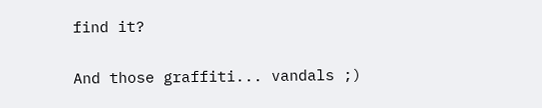find it?

And those graffiti... vandals ;)